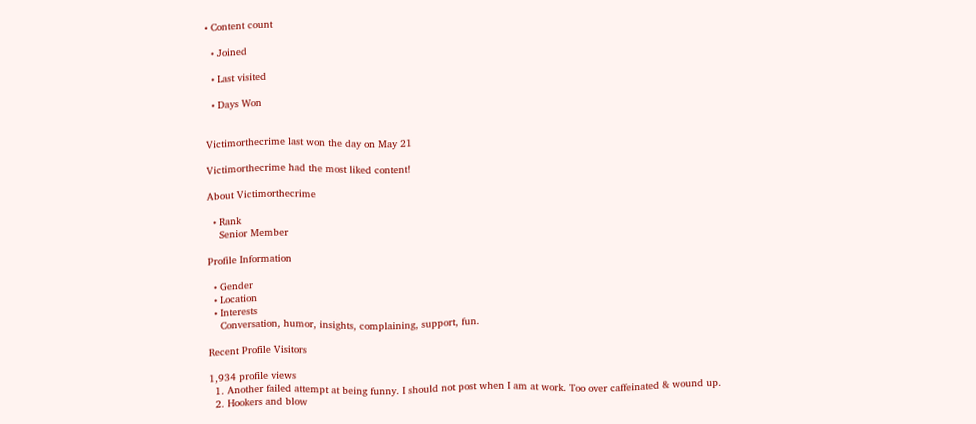• Content count

  • Joined

  • Last visited

  • Days Won


Victimorthecrime last won the day on May 21

Victimorthecrime had the most liked content!

About Victimorthecrime

  • Rank
    Senior Member

Profile Information

  • Gender
  • Location
  • Interests
    Conversation, humor, insights, complaining, support, fun.

Recent Profile Visitors

1,934 profile views
  1. Another failed attempt at being funny. I should not post when I am at work. Too over caffeinated & wound up.
  2. Hookers and blow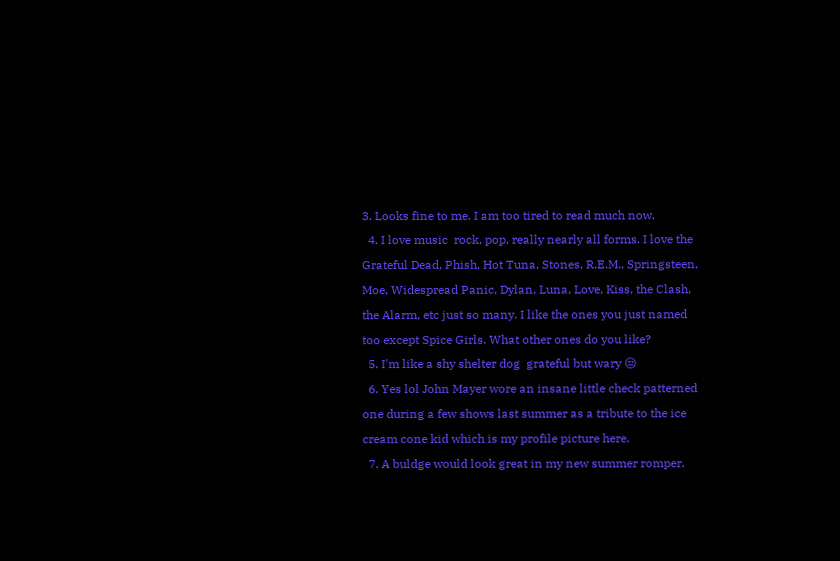3. Looks fine to me. I am too tired to read much now.
  4. I love music  rock, pop, really nearly all forms. I love the Grateful Dead, Phish, Hot Tuna, Stones, R.E.M., Springsteen, Moe, Widespread Panic, Dylan, Luna, Love, Kiss, the Clash, the Alarm, etc just so many. I like the ones you just named too except Spice Girls. What other ones do you like?
  5. I'm like a shy shelter dog  grateful but wary 😒
  6. Yes lol John Mayer wore an insane little check patterned one during a few shows last summer as a tribute to the ice cream cone kid which is my profile picture here.
  7. A buldge would look great in my new summer romper.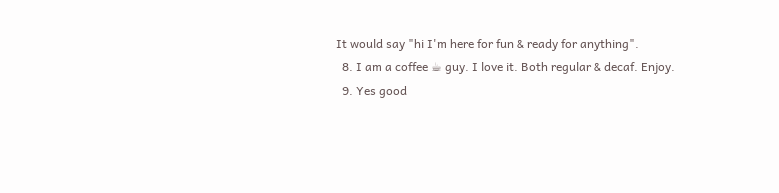It would say "hi I'm here for fun & ready for anything".
  8. I am a coffee ☕ guy. I love it. Both regular & decaf. Enjoy.
  9. Yes good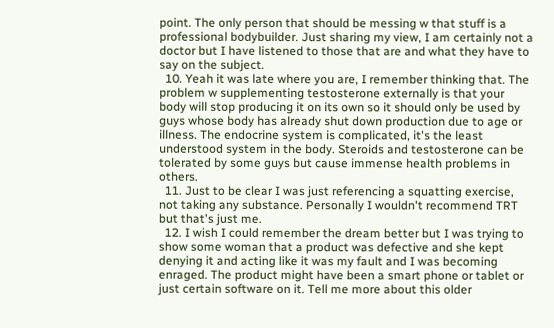point. The only person that should be messing w that stuff is a professional bodybuilder. Just sharing my view, I am certainly not a doctor but I have listened to those that are and what they have to say on the subject.
  10. Yeah it was late where you are, I remember thinking that. The problem w supplementing testosterone externally is that your body will stop producing it on its own so it should only be used by guys whose body has already shut down production due to age or illness. The endocrine system is complicated, it's the least understood system in the body. Steroids and testosterone can be tolerated by some guys but cause immense health problems in others.
  11. Just to be clear I was just referencing a squatting exercise, not taking any substance. Personally I wouldn't recommend TRT but that's just me.
  12. I wish I could remember the dream better but I was trying to show some woman that a product was defective and she kept denying it and acting like it was my fault and I was becoming enraged. The product might have been a smart phone or tablet or just certain software on it. Tell me more about this older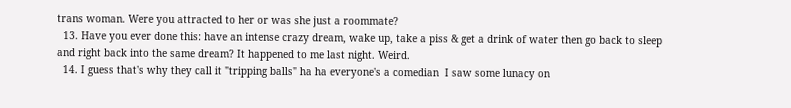trans woman. Were you attracted to her or was she just a roommate?
  13. Have you ever done this: have an intense crazy dream, wake up, take a piss & get a drink of water then go back to sleep and right back into the same dream? It happened to me last night. Weird.
  14. I guess that's why they call it "tripping balls" ha ha everyone's a comedian  I saw some lunacy on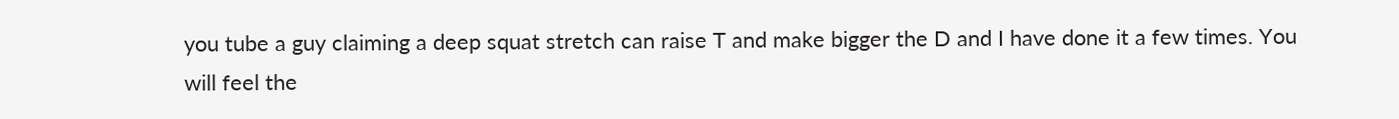you tube a guy claiming a deep squat stretch can raise T and make bigger the D and I have done it a few times. You will feel the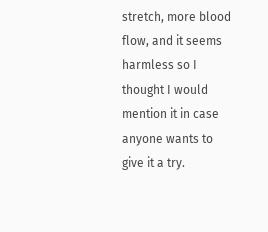stretch, more blood flow, and it seems harmless so I thought I would mention it in case anyone wants to give it a try.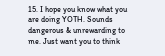15. I hope you know what you are doing YOTH. Sounds dangerous & unrewarding to me. Just want you to think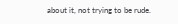about it, not trying to be rude.